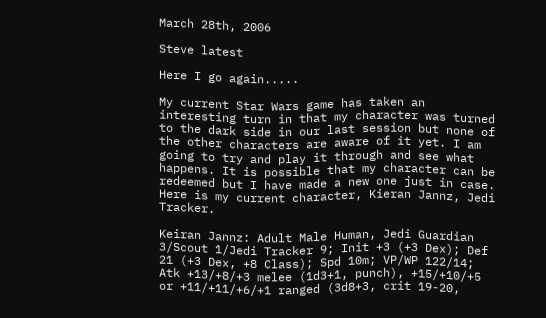March 28th, 2006

Steve latest

Here I go again.....

My current Star Wars game has taken an interesting turn in that my character was turned to the dark side in our last session but none of the other characters are aware of it yet. I am going to try and play it through and see what happens. It is possible that my character can be redeemed but I have made a new one just in case. Here is my current character, Kieran Jannz, Jedi Tracker.

Keiran Jannz: Adult Male Human, Jedi Guardian 3/Scout 1/Jedi Tracker 9; Init +3 (+3 Dex); Def 21 (+3 Dex, +8 Class); Spd 10m; VP/WP 122/14; Atk +13/+8/+3 melee (1d3+1, punch), +15/+10/+5 or +11/+11/+6/+1 ranged (3d8+3, crit 19-20,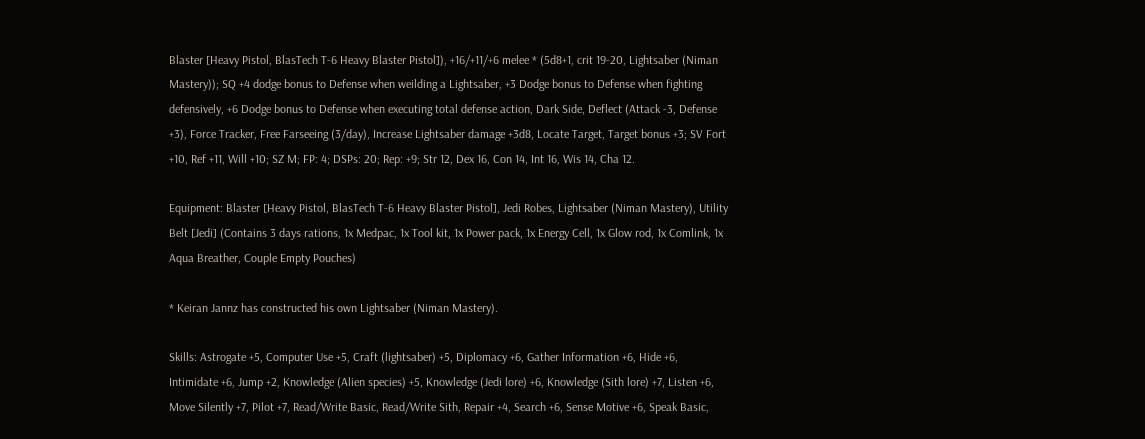Blaster [Heavy Pistol, BlasTech T-6 Heavy Blaster Pistol]), +16/+11/+6 melee * (5d8+1, crit 19-20, Lightsaber (Niman Mastery)); SQ +4 dodge bonus to Defense when weilding a Lightsaber, +3 Dodge bonus to Defense when fighting defensively, +6 Dodge bonus to Defense when executing total defense action, Dark Side, Deflect (Attack -3, Defense +3), Force Tracker, Free Farseeing (3/day), Increase Lightsaber damage +3d8, Locate Target, Target bonus +3; SV Fort +10, Ref +11, Will +10; SZ M; FP: 4; DSPs: 20; Rep: +9; Str 12, Dex 16, Con 14, Int 16, Wis 14, Cha 12.

Equipment: Blaster [Heavy Pistol, BlasTech T-6 Heavy Blaster Pistol], Jedi Robes, Lightsaber (Niman Mastery), Utility Belt [Jedi] (Contains 3 days rations, 1x Medpac, 1x Tool kit, 1x Power pack, 1x Energy Cell, 1x Glow rod, 1x Comlink, 1x Aqua Breather, Couple Empty Pouches)

* Keiran Jannz has constructed his own Lightsaber (Niman Mastery).

Skills: Astrogate +5, Computer Use +5, Craft (lightsaber) +5, Diplomacy +6, Gather Information +6, Hide +6, Intimidate +6, Jump +2, Knowledge (Alien species) +5, Knowledge (Jedi lore) +6, Knowledge (Sith lore) +7, Listen +6, Move Silently +7, Pilot +7, Read/Write Basic, Read/Write Sith, Repair +4, Search +6, Sense Motive +6, Speak Basic,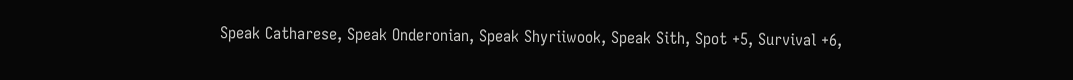Speak Catharese, Speak Onderonian, Speak Shyriiwook, Speak Sith, Spot +5, Survival +6,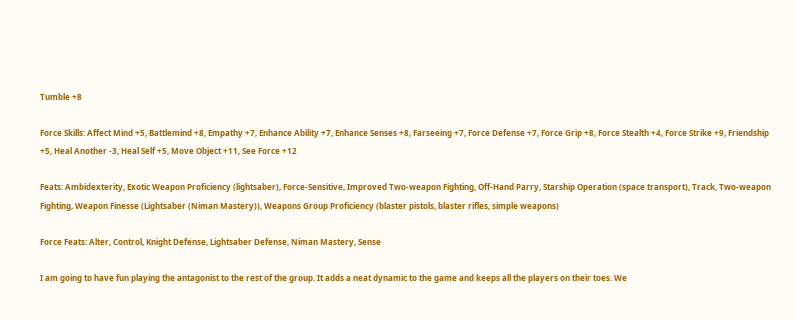Tumble +8

Force Skills: Affect Mind +5, Battlemind +8, Empathy +7, Enhance Ability +7, Enhance Senses +8, Farseeing +7, Force Defense +7, Force Grip +8, Force Stealth +4, Force Strike +9, Friendship +5, Heal Another -3, Heal Self +5, Move Object +11, See Force +12

Feats: Ambidexterity, Exotic Weapon Proficiency (lightsaber), Force-Sensitive, Improved Two-weapon Fighting, Off-Hand Parry, Starship Operation (space transport), Track, Two-weapon Fighting, Weapon Finesse (Lightsaber (Niman Mastery)), Weapons Group Proficiency (blaster pistols, blaster rifles, simple weapons)

Force Feats: Alter, Control, Knight Defense, Lightsaber Defense, Niman Mastery, Sense

I am going to have fun playing the antagonist to the rest of the group. It adds a neat dynamic to the game and keeps all the players on their toes. We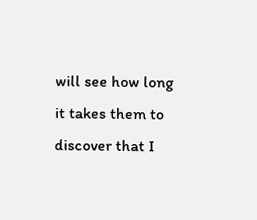will see how long it takes them to discover that I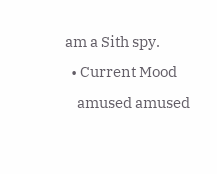am a Sith spy.
  • Current Mood
    amused amused